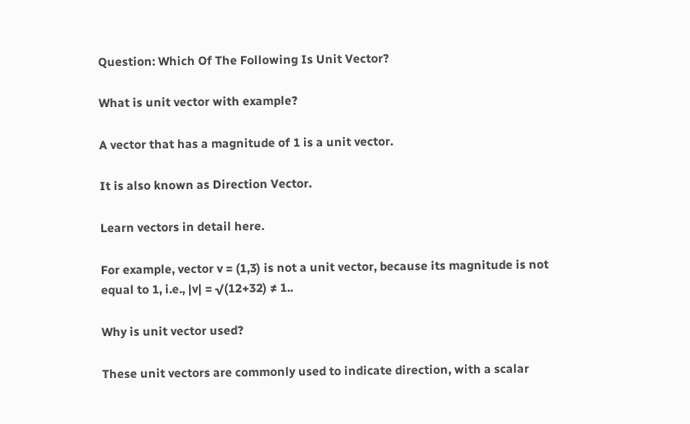Question: Which Of The Following Is Unit Vector?

What is unit vector with example?

A vector that has a magnitude of 1 is a unit vector.

It is also known as Direction Vector.

Learn vectors in detail here.

For example, vector v = (1,3) is not a unit vector, because its magnitude is not equal to 1, i.e., |v| = √(12+32) ≠ 1..

Why is unit vector used?

These unit vectors are commonly used to indicate direction, with a scalar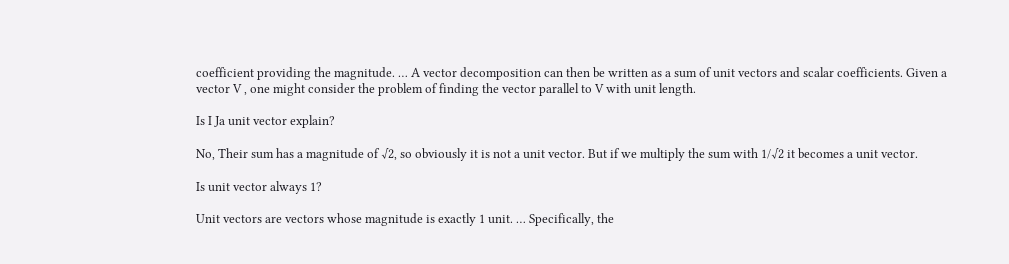coefficient providing the magnitude. … A vector decomposition can then be written as a sum of unit vectors and scalar coefficients. Given a vector V , one might consider the problem of finding the vector parallel to V with unit length.

Is I Ja unit vector explain?

No, Their sum has a magnitude of √2, so obviously it is not a unit vector. But if we multiply the sum with 1/√2 it becomes a unit vector.

Is unit vector always 1?

Unit vectors are vectors whose magnitude is exactly 1 unit. … Specifically, the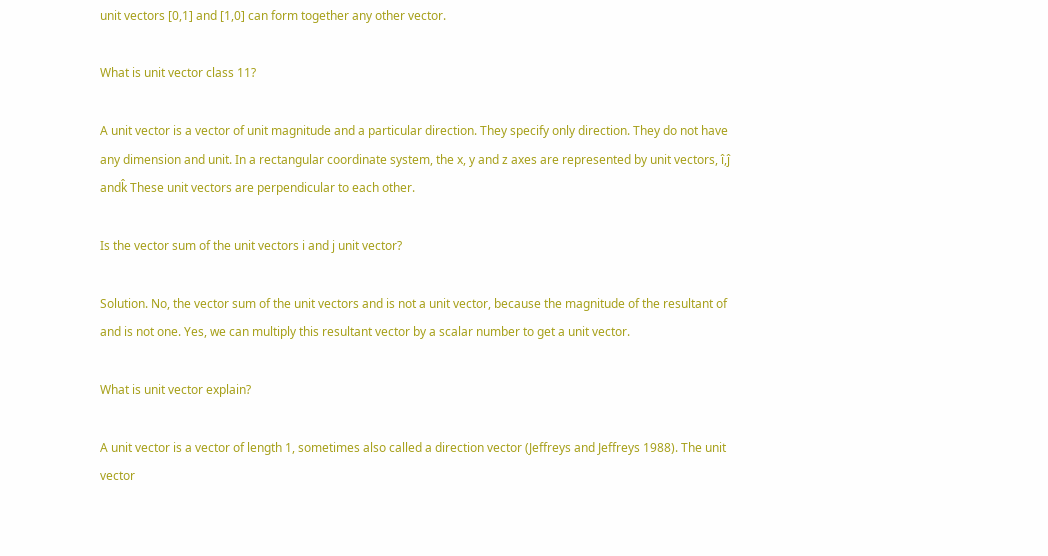unit vectors [0,1] and [1,0] can form together any other vector.

What is unit vector class 11?

A unit vector is a vector of unit magnitude and a particular direction. They specify only direction. They do not have any dimension and unit. In a rectangular coordinate system, the x, y and z axes are represented by unit vectors, î,ĵ andk̂ These unit vectors are perpendicular to each other.

Is the vector sum of the unit vectors i and j unit vector?

Solution. No, the vector sum of the unit vectors and is not a unit vector, because the magnitude of the resultant of and is not one. Yes, we can multiply this resultant vector by a scalar number to get a unit vector.

What is unit vector explain?

A unit vector is a vector of length 1, sometimes also called a direction vector (Jeffreys and Jeffreys 1988). The unit vector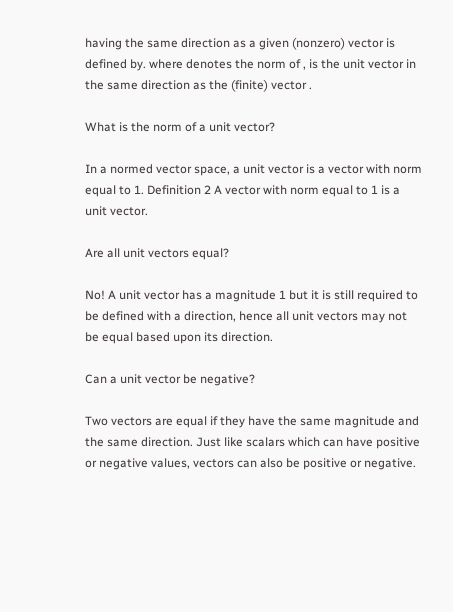having the same direction as a given (nonzero) vector is defined by. where denotes the norm of , is the unit vector in the same direction as the (finite) vector .

What is the norm of a unit vector?

In a normed vector space, a unit vector is a vector with norm equal to 1. Definition 2 A vector with norm equal to 1 is a unit vector.

Are all unit vectors equal?

No! A unit vector has a magnitude 1 but it is still required to be defined with a direction, hence all unit vectors may not be equal based upon its direction.

Can a unit vector be negative?

Two vectors are equal if they have the same magnitude and the same direction. Just like scalars which can have positive or negative values, vectors can also be positive or negative.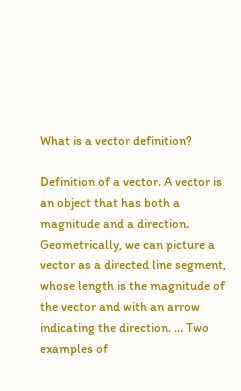What is a vector definition?

Definition of a vector. A vector is an object that has both a magnitude and a direction. Geometrically, we can picture a vector as a directed line segment, whose length is the magnitude of the vector and with an arrow indicating the direction. … Two examples of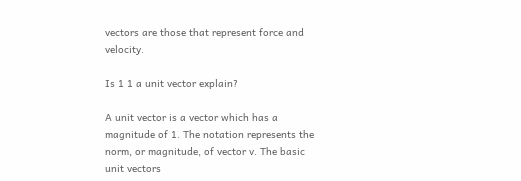vectors are those that represent force and velocity.

Is 1 1 a unit vector explain?

A unit vector is a vector which has a magnitude of 1. The notation represents the norm, or magnitude, of vector v. The basic unit vectors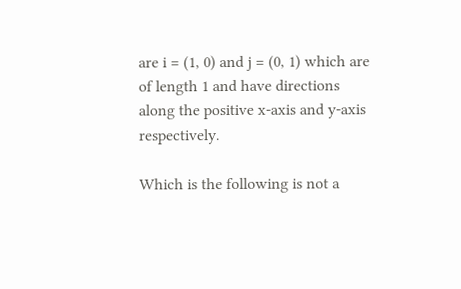are i = (1, 0) and j = (0, 1) which are of length 1 and have directions along the positive x-axis and y-axis respectively.

Which is the following is not a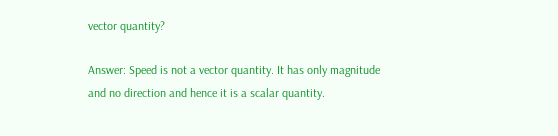vector quantity?

Answer: Speed is not a vector quantity. It has only magnitude and no direction and hence it is a scalar quantity.